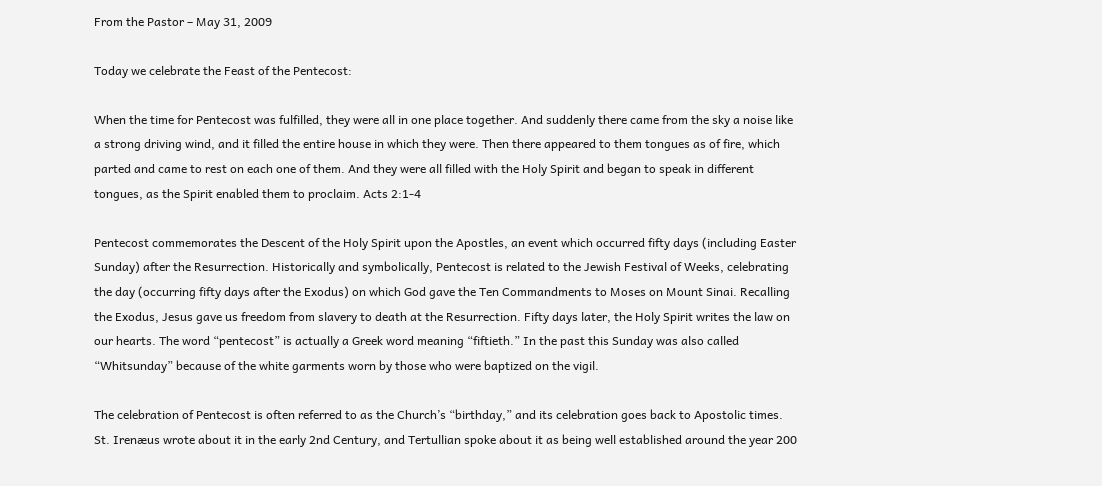From the Pastor – May 31, 2009

Today we celebrate the Feast of the Pentecost:

When the time for Pentecost was fulfilled, they were all in one place together. And suddenly there came from the sky a noise like a strong driving wind, and it filled the entire house in which they were. Then there appeared to them tongues as of fire, which parted and came to rest on each one of them. And they were all filled with the Holy Spirit and began to speak in different tongues, as the Spirit enabled them to proclaim. Acts 2:1-4

Pentecost commemorates the Descent of the Holy Spirit upon the Apostles, an event which occurred fifty days (including Easter Sunday) after the Resurrection. Historically and symbolically, Pentecost is related to the Jewish Festival of Weeks, celebrating the day (occurring fifty days after the Exodus) on which God gave the Ten Commandments to Moses on Mount Sinai. Recalling the Exodus, Jesus gave us freedom from slavery to death at the Resurrection. Fifty days later, the Holy Spirit writes the law on our hearts. The word “pentecost” is actually a Greek word meaning “fiftieth.” In the past this Sunday was also called “Whitsunday” because of the white garments worn by those who were baptized on the vigil.

The celebration of Pentecost is often referred to as the Church’s “birthday,” and its celebration goes back to Apostolic times. St. Irenæus wrote about it in the early 2nd Century, and Tertullian spoke about it as being well established around the year 200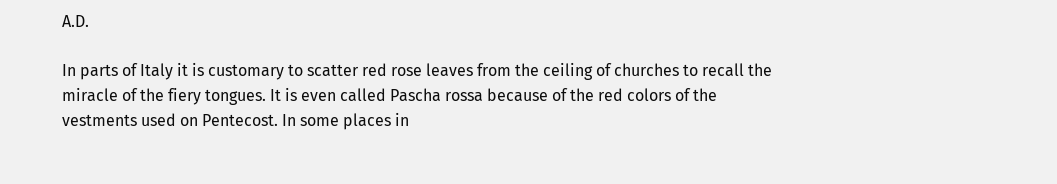A.D.

In parts of Italy it is customary to scatter red rose leaves from the ceiling of churches to recall the miracle of the fiery tongues. It is even called Pascha rossa because of the red colors of the vestments used on Pentecost. In some places in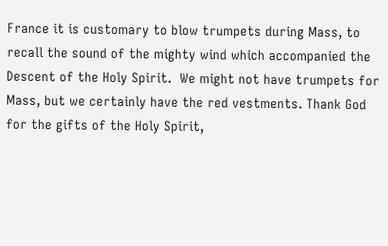France it is customary to blow trumpets during Mass, to recall the sound of the mighty wind which accompanied the Descent of the Holy Spirit.  We might not have trumpets for Mass, but we certainly have the red vestments. Thank God for the gifts of the Holy Spirit,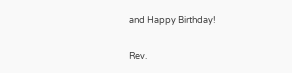and Happy Birthday!

Rev.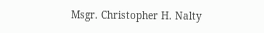Msgr. Christopher H. Nalty